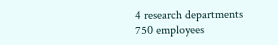4 research departments
750 employees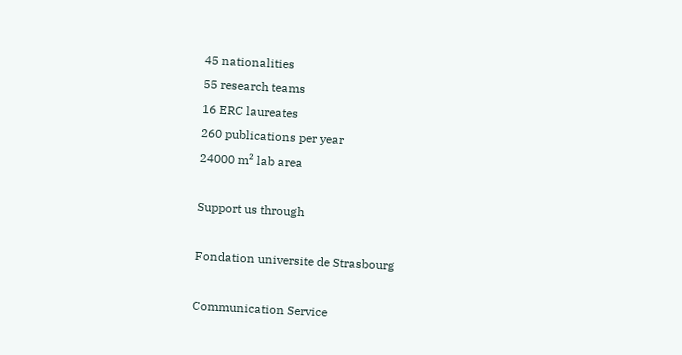45 nationalities
55 research teams
16 ERC laureates
260 publications per year
24000 m² lab area

Support us through

Fondation universite de Strasbourg

Communication Service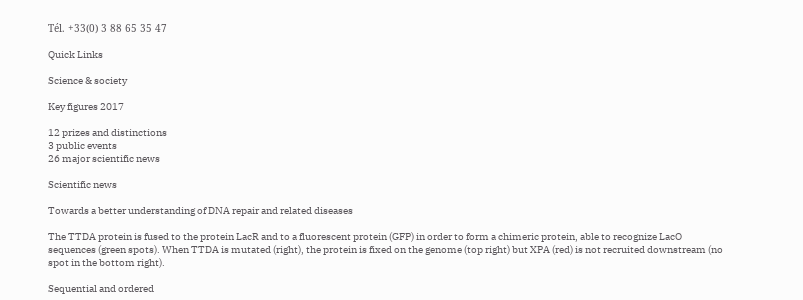Tél. +33(0) 3 88 65 35 47

Quick Links

Science & society

Key figures 2017

12 prizes and distinctions
3 public events
26 major scientific news

Scientific news

Towards a better understanding of DNA repair and related diseases

The TTDA protein is fused to the protein LacR and to a fluorescent protein (GFP) in order to form a chimeric protein, able to recognize LacO sequences (green spots). When TTDA is mutated (right), the protein is fixed on the genome (top right) but XPA (red) is not recruited downstream (no spot in the bottom right).

Sequential and ordered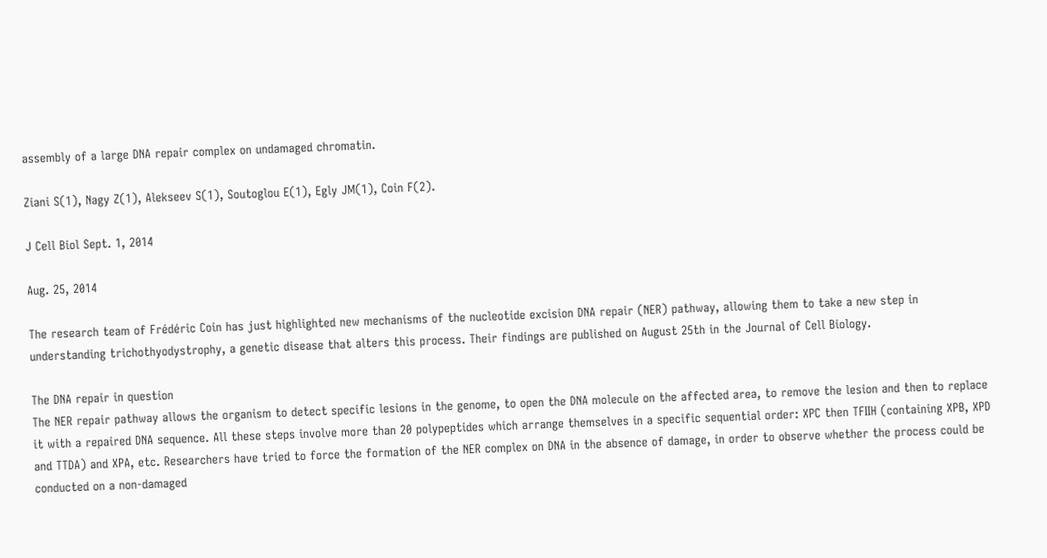assembly of a large DNA repair complex on undamaged chromatin.

Ziani S(1), Nagy Z(1), Alekseev S(1), Soutoglou E(1), Egly JM(1), Coin F(2).

J Cell Biol Sept. 1, 2014

Aug. 25, 2014

The research team of Frédéric Coin has just highlighted new mechanisms of the nucleotide excision DNA repair (NER) pathway, allowing them to take a new step in understanding trichothyodystrophy, a genetic disease that alters this process. Their findings are published on August 25th in the Journal of Cell Biology.

The DNA repair in question
The NER repair pathway allows the organism to detect specific lesions in the genome, to open the DNA molecule on the affected area, to remove the lesion and then to replace it with a repaired DNA sequence. All these steps involve more than 20 polypeptides which arrange themselves in a specific sequential order: XPC then TFIIH (containing XPB, XPD and TTDA) and XPA, etc. Researchers have tried to force the formation of the NER complex on DNA in the absence of damage, in order to observe whether the process could be conducted on a non-damaged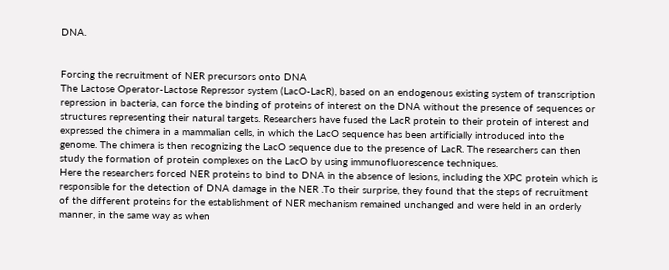DNA.


Forcing the recruitment of NER precursors onto DNA
The Lactose Operator-Lactose Repressor system (LacO-LacR), based on an endogenous existing system of transcription repression in bacteria, can force the binding of proteins of interest on the DNA without the presence of sequences or structures representing their natural targets. Researchers have fused the LacR protein to their protein of interest and expressed the chimera in a mammalian cells, in which the LacO sequence has been artificially introduced into the genome. The chimera is then recognizing the LacO sequence due to the presence of LacR. The researchers can then study the formation of protein complexes on the LacO by using immunofluorescence techniques.
Here the researchers forced NER proteins to bind to DNA in the absence of lesions, including the XPC protein which is responsible for the detection of DNA damage in the NER .To their surprise, they found that the steps of recruitment of the different proteins for the establishment of NER mechanism remained unchanged and were held in an orderly manner, in the same way as when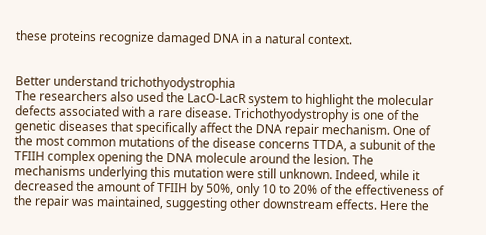these proteins recognize damaged DNA in a natural context.


Better understand trichothyodystrophia
The researchers also used the LacO-LacR system to highlight the molecular defects associated with a rare disease. Trichothyodystrophy is one of the genetic diseases that specifically affect the DNA repair mechanism. One of the most common mutations of the disease concerns TTDA, a subunit of the TFIIH complex opening the DNA molecule around the lesion. The mechanisms underlying this mutation were still unknown. Indeed, while it decreased the amount of TFIIH by 50%, only 10 to 20% of the effectiveness of the repair was maintained, suggesting other downstream effects. Here the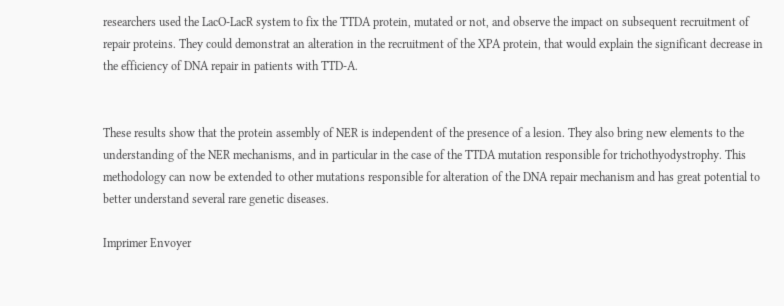researchers used the LacO-LacR system to fix the TTDA protein, mutated or not, and observe the impact on subsequent recruitment of repair proteins. They could demonstrat an alteration in the recruitment of the XPA protein, that would explain the significant decrease in the efficiency of DNA repair in patients with TTD-A.


These results show that the protein assembly of NER is independent of the presence of a lesion. They also bring new elements to the understanding of the NER mechanisms, and in particular in the case of the TTDA mutation responsible for trichothyodystrophy. This methodology can now be extended to other mutations responsible for alteration of the DNA repair mechanism and has great potential to better understand several rare genetic diseases.

Imprimer Envoyer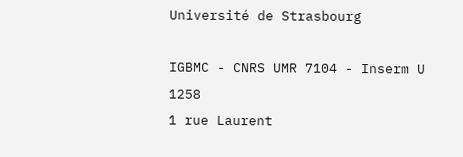Université de Strasbourg

IGBMC - CNRS UMR 7104 - Inserm U 1258
1 rue Laurent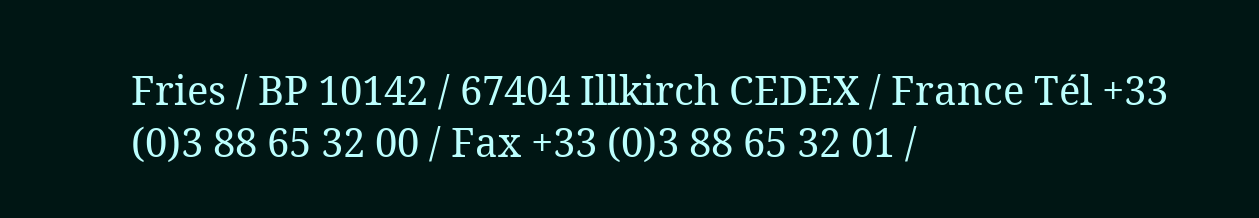Fries / BP 10142 / 67404 Illkirch CEDEX / France Tél +33 (0)3 88 65 32 00 / Fax +33 (0)3 88 65 32 01 /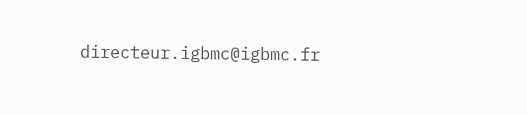directeur.igbmc@igbmc.fr